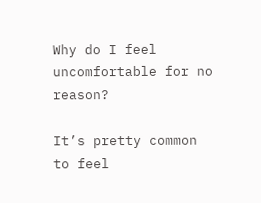Why do I feel uncomfortable for no reason?

It’s pretty common to feel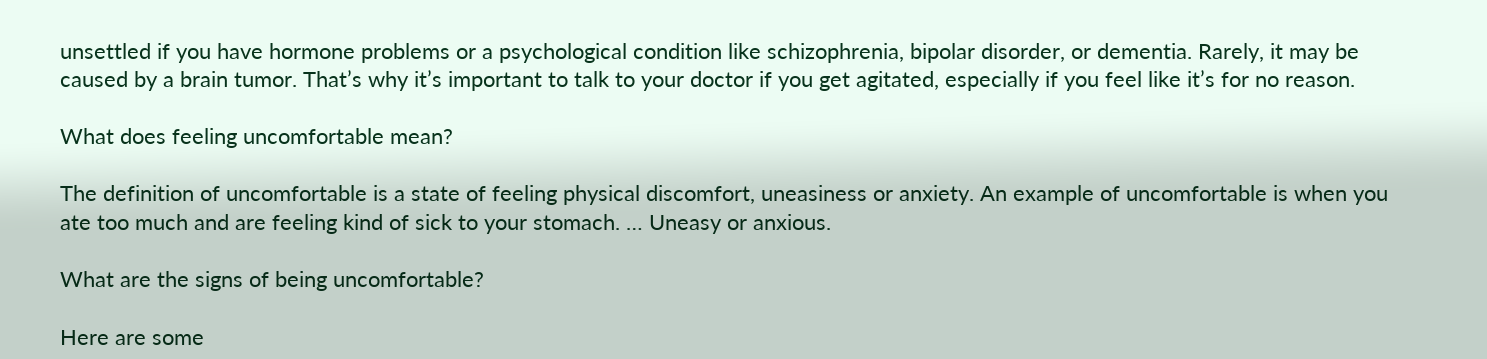unsettled if you have hormone problems or a psychological condition like schizophrenia, bipolar disorder, or dementia. Rarely, it may be caused by a brain tumor. That’s why it’s important to talk to your doctor if you get agitated, especially if you feel like it’s for no reason.

What does feeling uncomfortable mean?

The definition of uncomfortable is a state of feeling physical discomfort, uneasiness or anxiety. An example of uncomfortable is when you ate too much and are feeling kind of sick to your stomach. … Uneasy or anxious.

What are the signs of being uncomfortable?

Here are some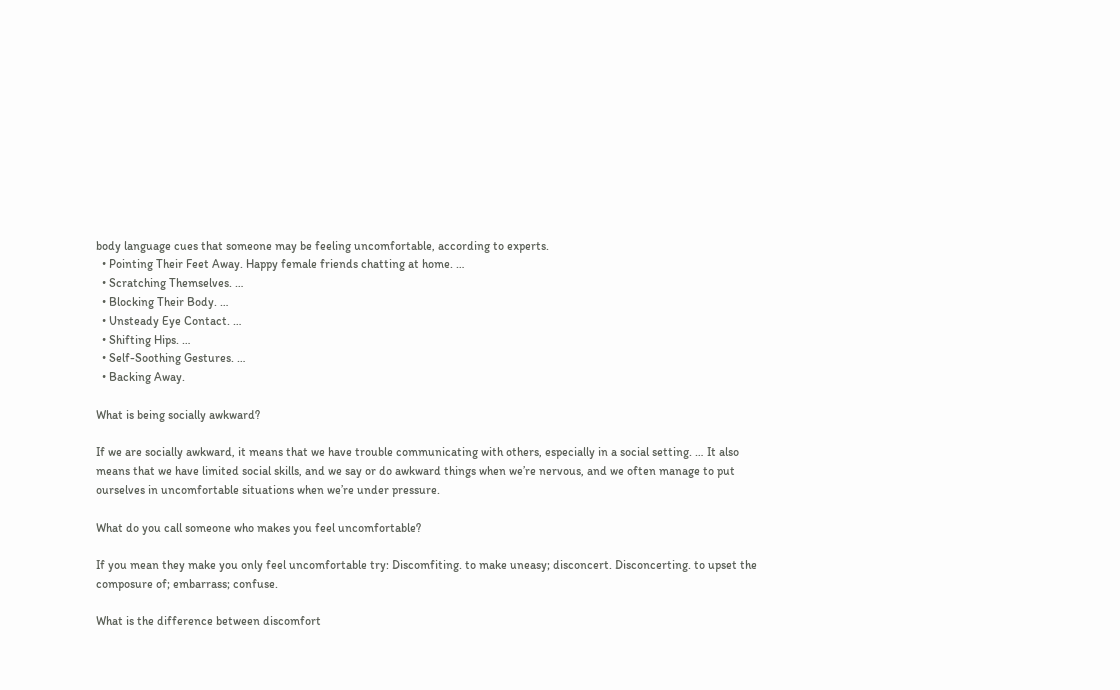body language cues that someone may be feeling uncomfortable, according to experts.
  • Pointing Their Feet Away. Happy female friends chatting at home. …
  • Scratching Themselves. …
  • Blocking Their Body. …
  • Unsteady Eye Contact. …
  • Shifting Hips. …
  • Self-Soothing Gestures. …
  • Backing Away.

What is being socially awkward?

If we are socially awkward, it means that we have trouble communicating with others, especially in a social setting. … It also means that we have limited social skills, and we say or do awkward things when we’re nervous, and we often manage to put ourselves in uncomfortable situations when we’re under pressure.

What do you call someone who makes you feel uncomfortable?

If you mean they make you only feel uncomfortable try: Discomfiting. to make uneasy; disconcert. Disconcerting. to upset the composure of; embarrass; confuse.

What is the difference between discomfort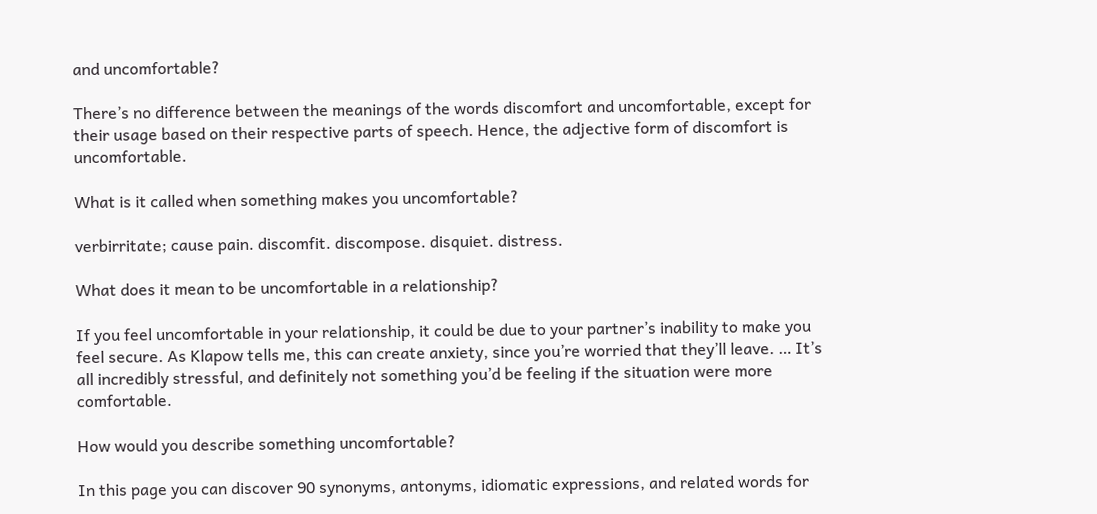and uncomfortable?

There’s no difference between the meanings of the words discomfort and uncomfortable, except for their usage based on their respective parts of speech. Hence, the adjective form of discomfort is uncomfortable.

What is it called when something makes you uncomfortable?

verbirritate; cause pain. discomfit. discompose. disquiet. distress.

What does it mean to be uncomfortable in a relationship?

If you feel uncomfortable in your relationship, it could be due to your partner’s inability to make you feel secure. As Klapow tells me, this can create anxiety, since you’re worried that they’ll leave. … It’s all incredibly stressful, and definitely not something you’d be feeling if the situation were more comfortable.

How would you describe something uncomfortable?

In this page you can discover 90 synonyms, antonyms, idiomatic expressions, and related words for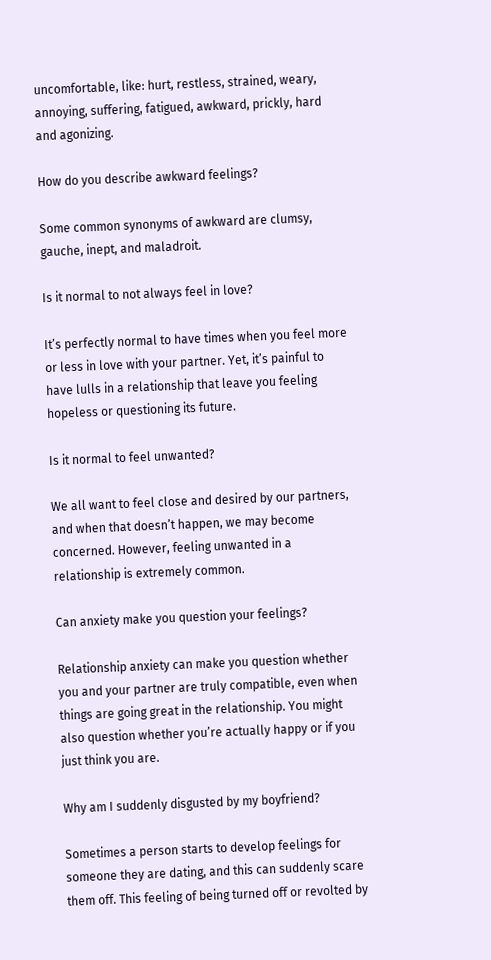uncomfortable, like: hurt, restless, strained, weary, annoying, suffering, fatigued, awkward, prickly, hard and agonizing.

How do you describe awkward feelings?

Some common synonyms of awkward are clumsy, gauche, inept, and maladroit.

Is it normal to not always feel in love?

It’s perfectly normal to have times when you feel more or less in love with your partner. Yet, it’s painful to have lulls in a relationship that leave you feeling hopeless or questioning its future.

Is it normal to feel unwanted?

We all want to feel close and desired by our partners, and when that doesn’t happen, we may become concerned. However, feeling unwanted in a relationship is extremely common.

Can anxiety make you question your feelings?

Relationship anxiety can make you question whether you and your partner are truly compatible, even when things are going great in the relationship. You might also question whether you’re actually happy or if you just think you are.

Why am I suddenly disgusted by my boyfriend?

Sometimes a person starts to develop feelings for someone they are dating, and this can suddenly scare them off. This feeling of being turned off or revolted by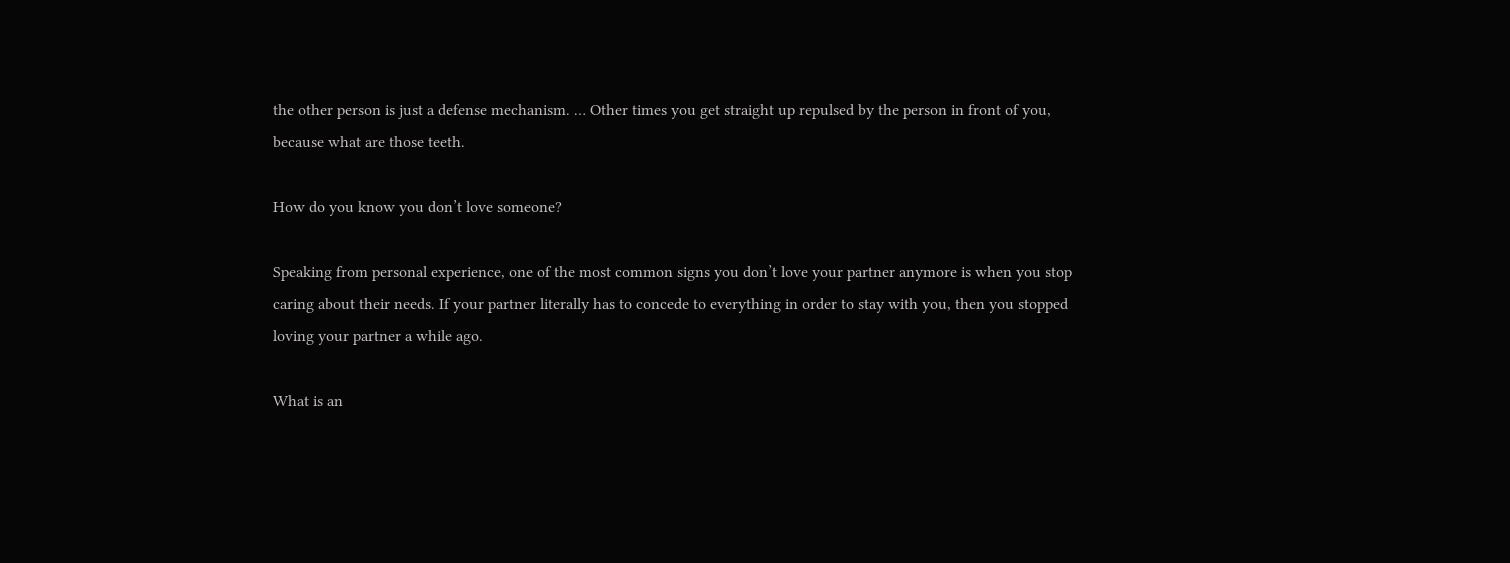the other person is just a defense mechanism. … Other times you get straight up repulsed by the person in front of you, because what are those teeth.

How do you know you don’t love someone?

Speaking from personal experience, one of the most common signs you don’t love your partner anymore is when you stop caring about their needs. If your partner literally has to concede to everything in order to stay with you, then you stopped loving your partner a while ago.

What is an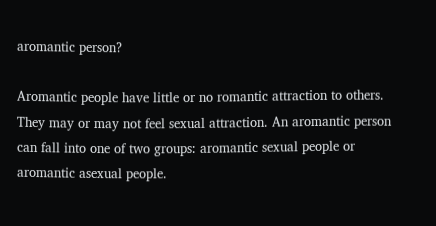aromantic person?

Aromantic people have little or no romantic attraction to others. They may or may not feel sexual attraction. An aromantic person can fall into one of two groups: aromantic sexual people or aromantic asexual people.